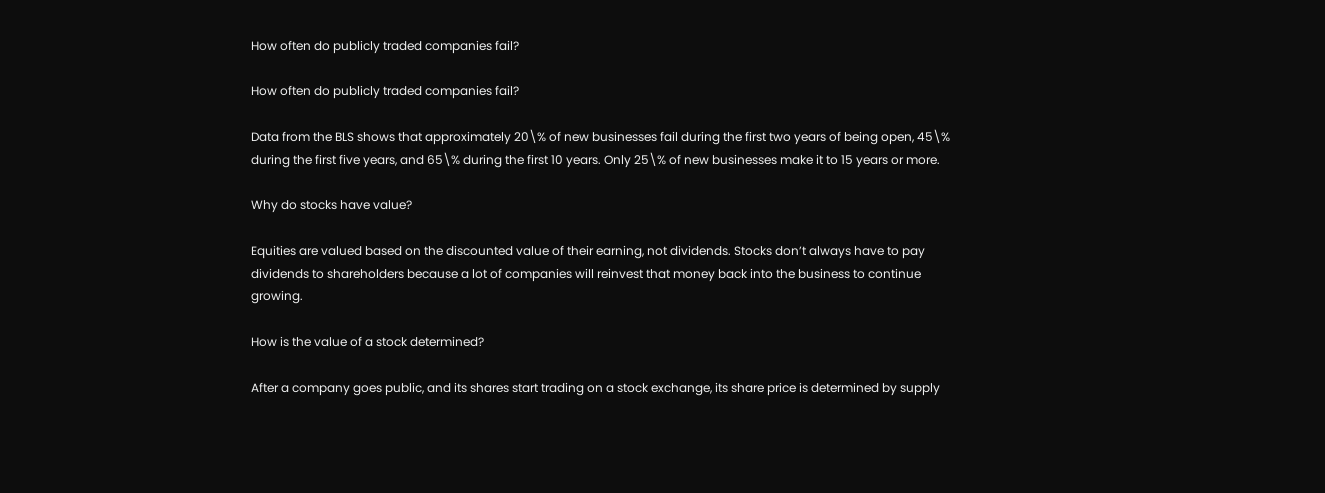How often do publicly traded companies fail?

How often do publicly traded companies fail?

Data from the BLS shows that approximately 20\% of new businesses fail during the first two years of being open, 45\% during the first five years, and 65\% during the first 10 years. Only 25\% of new businesses make it to 15 years or more.

Why do stocks have value?

Equities are valued based on the discounted value of their earning, not dividends. Stocks don’t always have to pay dividends to shareholders because a lot of companies will reinvest that money back into the business to continue growing.

How is the value of a stock determined?

After a company goes public, and its shares start trading on a stock exchange, its share price is determined by supply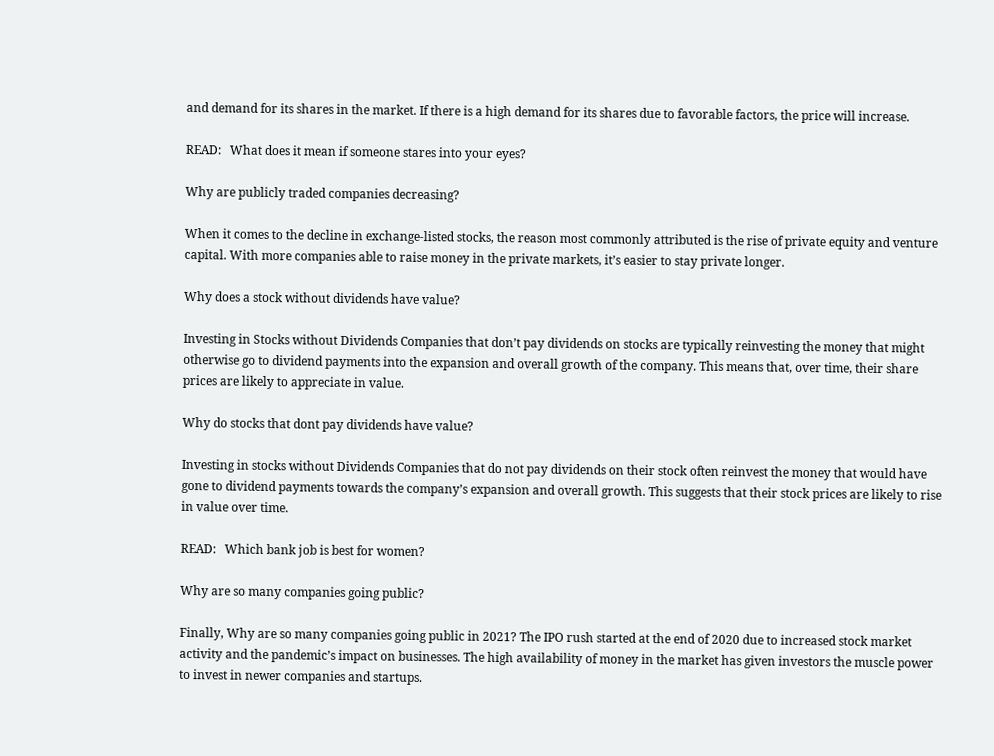and demand for its shares in the market. If there is a high demand for its shares due to favorable factors, the price will increase.

READ:   What does it mean if someone stares into your eyes?

Why are publicly traded companies decreasing?

When it comes to the decline in exchange-listed stocks, the reason most commonly attributed is the rise of private equity and venture capital. With more companies able to raise money in the private markets, it’s easier to stay private longer.

Why does a stock without dividends have value?

Investing in Stocks without Dividends Companies that don’t pay dividends on stocks are typically reinvesting the money that might otherwise go to dividend payments into the expansion and overall growth of the company. This means that, over time, their share prices are likely to appreciate in value.

Why do stocks that dont pay dividends have value?

Investing in stocks without Dividends Companies that do not pay dividends on their stock often reinvest the money that would have gone to dividend payments towards the company’s expansion and overall growth. This suggests that their stock prices are likely to rise in value over time.

READ:   Which bank job is best for women?

Why are so many companies going public?

Finally, Why are so many companies going public in 2021? The IPO rush started at the end of 2020 due to increased stock market activity and the pandemic’s impact on businesses. The high availability of money in the market has given investors the muscle power to invest in newer companies and startups.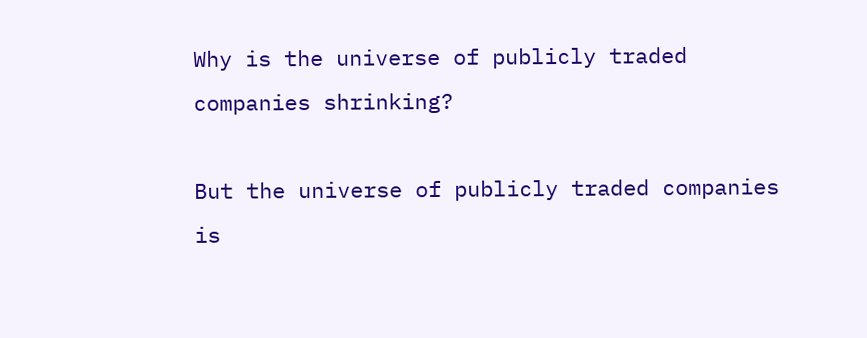Why is the universe of publicly traded companies shrinking?

But the universe of publicly traded companies is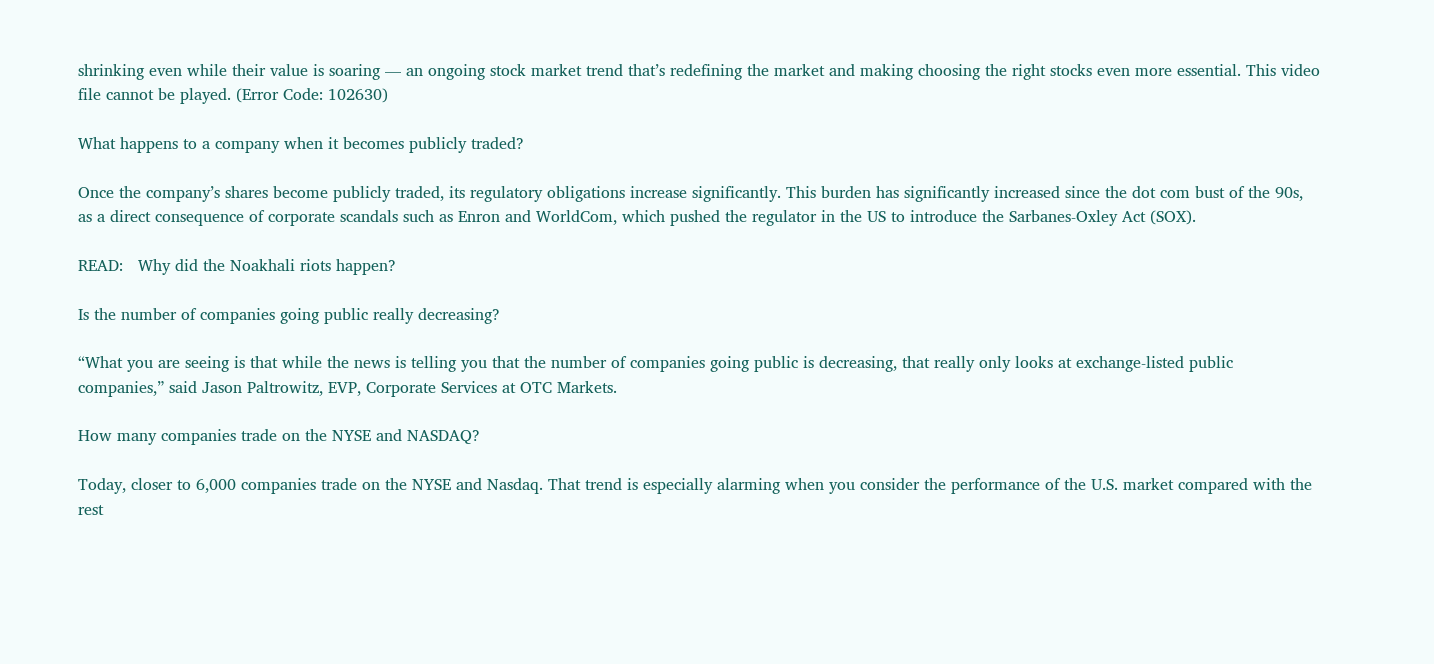shrinking even while their value is soaring — an ongoing stock market trend that’s redefining the market and making choosing the right stocks even more essential. This video file cannot be played. (Error Code: 102630)

What happens to a company when it becomes publicly traded?

Once the company’s shares become publicly traded, its regulatory obligations increase significantly. This burden has significantly increased since the dot com bust of the 90s, as a direct consequence of corporate scandals such as Enron and WorldCom, which pushed the regulator in the US to introduce the Sarbanes-Oxley Act (SOX).

READ:   Why did the Noakhali riots happen?

Is the number of companies going public really decreasing?

“What you are seeing is that while the news is telling you that the number of companies going public is decreasing, that really only looks at exchange-listed public companies,” said Jason Paltrowitz, EVP, Corporate Services at OTC Markets.

How many companies trade on the NYSE and NASDAQ?

Today, closer to 6,000 companies trade on the NYSE and Nasdaq. That trend is especially alarming when you consider the performance of the U.S. market compared with the rest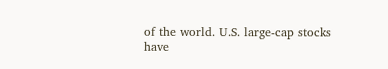of the world. U.S. large-cap stocks have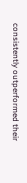consistently outperformed their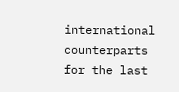international counterparts for the last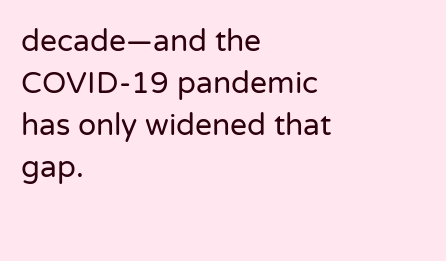decade—and the COVID-19 pandemic has only widened that gap.